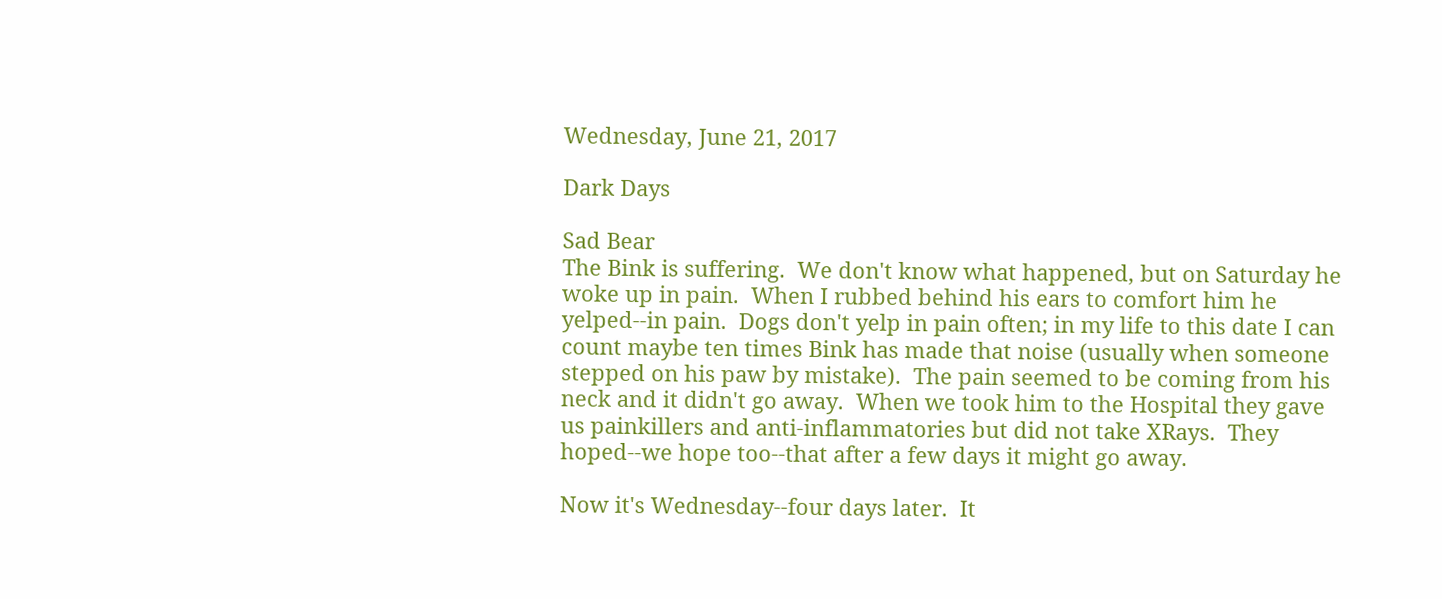Wednesday, June 21, 2017

Dark Days

Sad Bear
The Bink is suffering.  We don't know what happened, but on Saturday he woke up in pain.  When I rubbed behind his ears to comfort him he yelped--in pain.  Dogs don't yelp in pain often; in my life to this date I can count maybe ten times Bink has made that noise (usually when someone stepped on his paw by mistake).  The pain seemed to be coming from his neck and it didn't go away.  When we took him to the Hospital they gave us painkillers and anti-inflammatories but did not take XRays.  They hoped--we hope too--that after a few days it might go away.

Now it's Wednesday--four days later.  It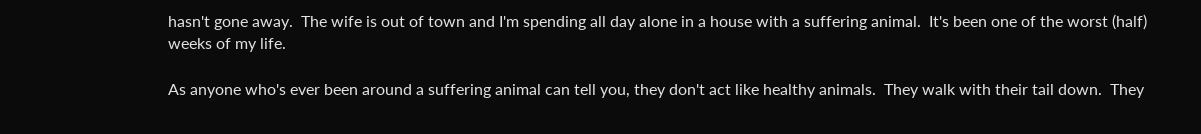hasn't gone away.  The wife is out of town and I'm spending all day alone in a house with a suffering animal.  It's been one of the worst (half) weeks of my life.

As anyone who's ever been around a suffering animal can tell you, they don't act like healthy animals.  They walk with their tail down.  They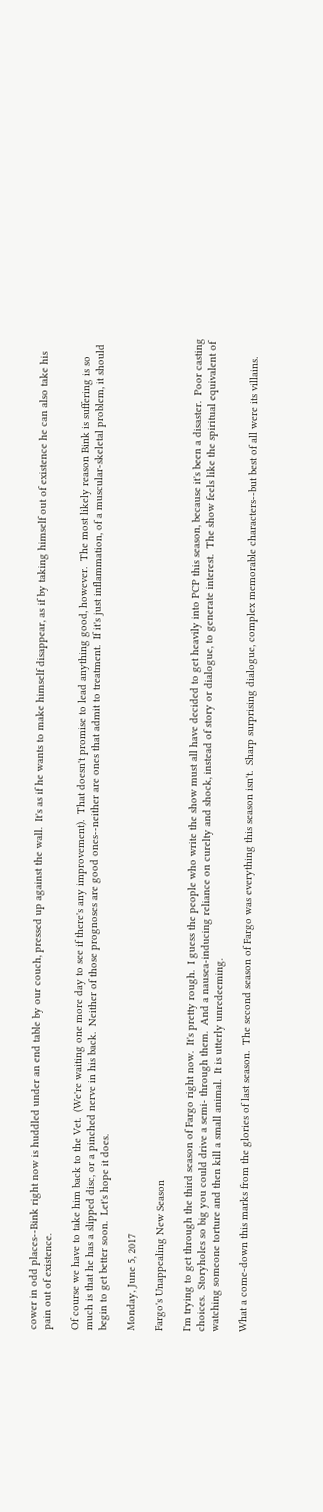cower in odd places--Bink right now is huddled under an end table by our couch, pressed up against the wall.  It's as if he wants to make himself disappear, as if by taking himself out of existence he can also take his pain out of existence.

Of course we have to take him back to the Vet.  (We're waiting one more day to see if there's any improvement).  That doesn't promise to lead anything good, however.  The most likely reason Bink is suffering is so much is that he has a slipped disc, or a pinched nerve in his back.  Neither of those prognoses are good ones--neither are ones that admit to treatment.  If it's just inflammation, of a muscular-skeletal problem, it should begin to get better soon.  Let's hope it does.

Monday, June 5, 2017

Fargo's Unappealing New Season

I'm trying to get through the third season of Fargo right now.  It's pretty rough.  I guess the people who write the show must all have decided to get heavily into PCP this season, because it's been a disaster.  Poor casting choices.  Storyholes so big you could drive a semi- through them.  And a nausea-inducing reliance on curelty and shock, instead of story or dialogue, to generate interest.  The show feels like the spiritual equivalent of watching someone torture and then kill a small animal.  It is utterly unredeeming.

What a come-down this marks from the glories of last season.  The second season of Fargo was everything this season isn't.  Sharp surprising dialogue, complex memorable characters--but best of all were its villains.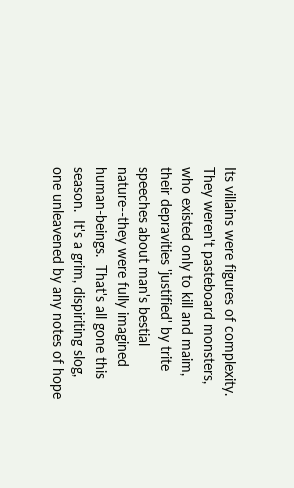Its villains were figures of complexity.  They weren't pasteboard monsters, who existed only to kill and maim, their depravities 'justified' by trite speeches about man's bestial nature--they were fully imagined human-beings.  That's all gone this season.  It's a grim, dispiriting slog, one unleavened by any notes of hope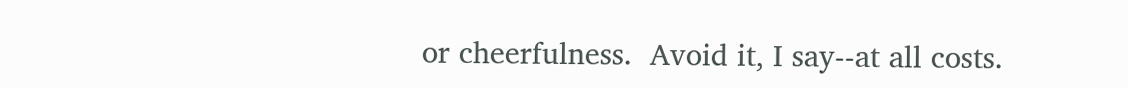or cheerfulness.  Avoid it, I say--at all costs.